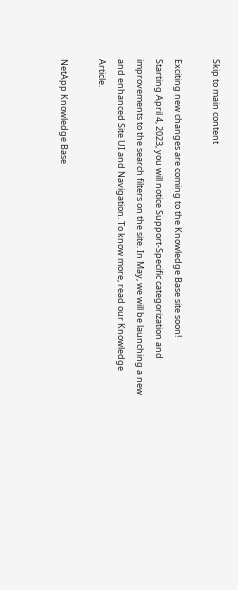Skip to main content

Exciting new changes are coming to the Knowledge Base site soon!
Starting April 4, 2023, you will notice Support-Specific categorization and improvements to the search filters on the site. In May, we will be launching a new and enhanced Site UI and Navigation. To know more, read our Knowledge Article.

NetApp Knowledge Base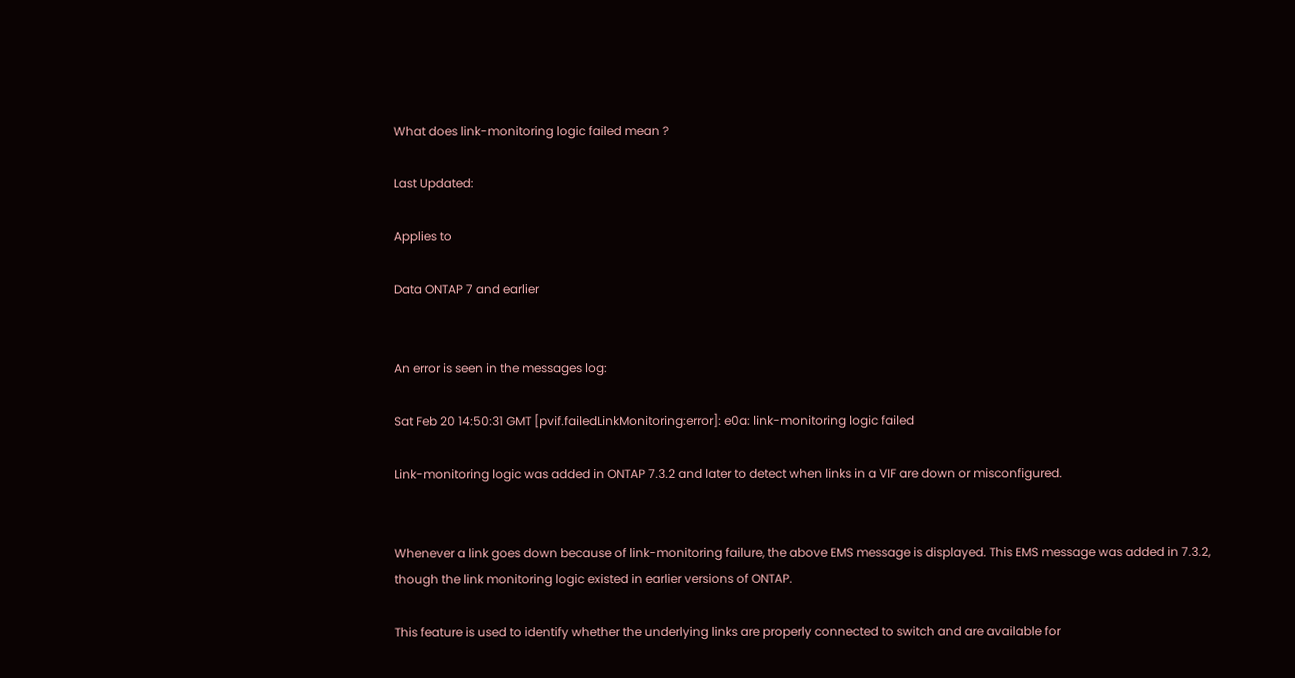What does link-monitoring logic failed mean ?

Last Updated:

Applies to

Data ONTAP 7 and earlier


An error is seen in the messages log:

Sat Feb 20 14:50:31 GMT [pvif.failedLinkMonitoring:error]: e0a: link-monitoring logic failed

Link-monitoring logic was added in ONTAP 7.3.2 and later to detect when links in a VIF are down or misconfigured.


Whenever a link goes down because of link-monitoring failure, the above EMS message is displayed. This EMS message was added in 7.3.2, though the link monitoring logic existed in earlier versions of ONTAP.

This feature is used to identify whether the underlying links are properly connected to switch and are available for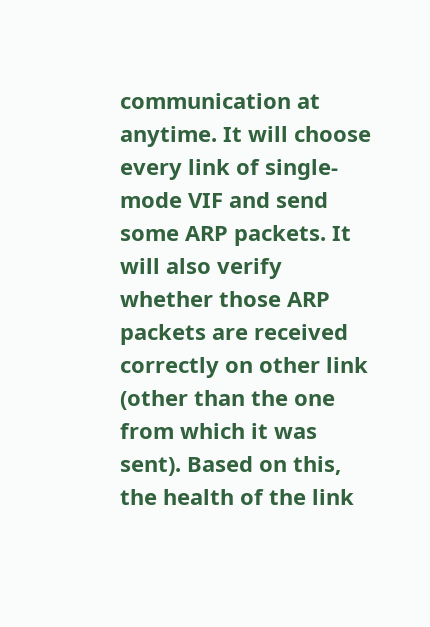communication at anytime. It will choose every link of single-mode VIF and send some ARP packets. It will also verify whether those ARP packets are received correctly on other link (other than the one from which it was sent). Based on this, the health of the link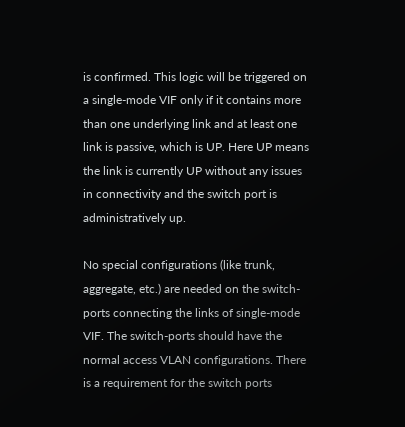is confirmed. This logic will be triggered on a single-mode VIF only if it contains more than one underlying link and at least one link is passive, which is UP. Here UP means the link is currently UP without any issues in connectivity and the switch port is administratively up.

No special configurations (like trunk, aggregate, etc.) are needed on the switch-ports connecting the links of single-mode VIF. The switch-ports should have the normal access VLAN configurations. There is a requirement for the switch ports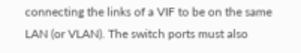connecting the links of a VIF to be on the same LAN (or VLAN). The switch ports must also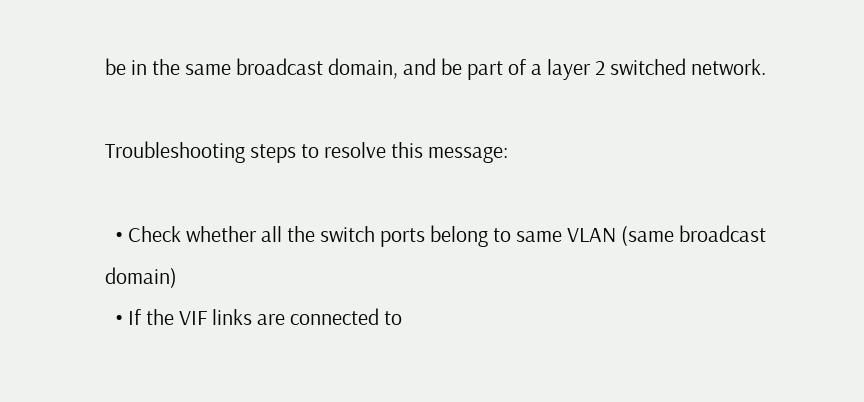be in the same broadcast domain, and be part of a layer 2 switched network.

Troubleshooting steps to resolve this message:

  • Check whether all the switch ports belong to same VLAN (same broadcast domain)
  • If the VIF links are connected to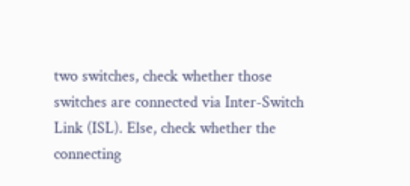two switches, check whether those switches are connected via Inter-Switch Link (ISL). Else, check whether the connecting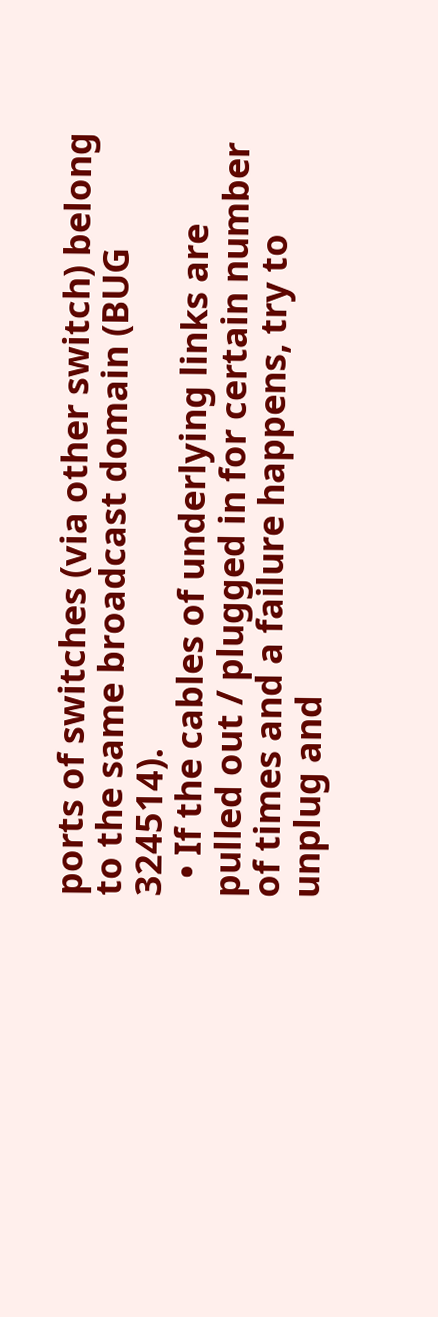ports of switches (via other switch) belong to the same broadcast domain (BUG 324514).
  • If the cables of underlying links are pulled out / plugged in for certain number of times and a failure happens, try to unplug and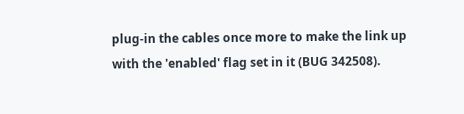plug-in the cables once more to make the link up with the 'enabled' flag set in it (BUG 342508).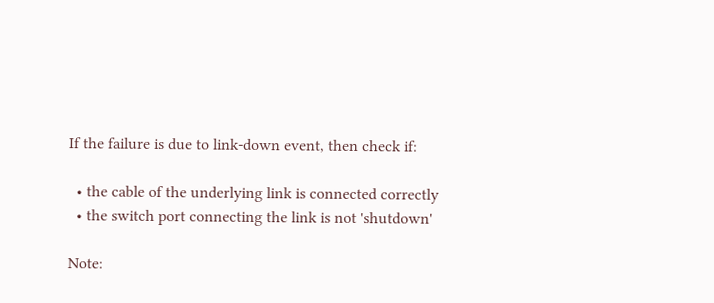If the failure is due to link-down event, then check if:

  • the cable of the underlying link is connected correctly
  • the switch port connecting the link is not 'shutdown'

Note: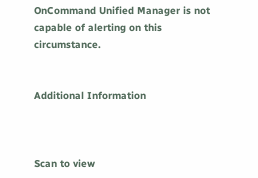OnCommand Unified Manager is not capable of alerting on this circumstance.


Additional Information



Scan to view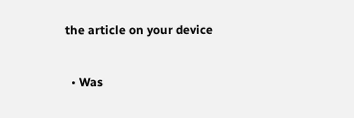the article on your device


  • Was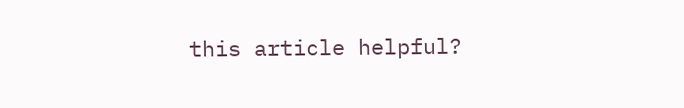this article helpful?